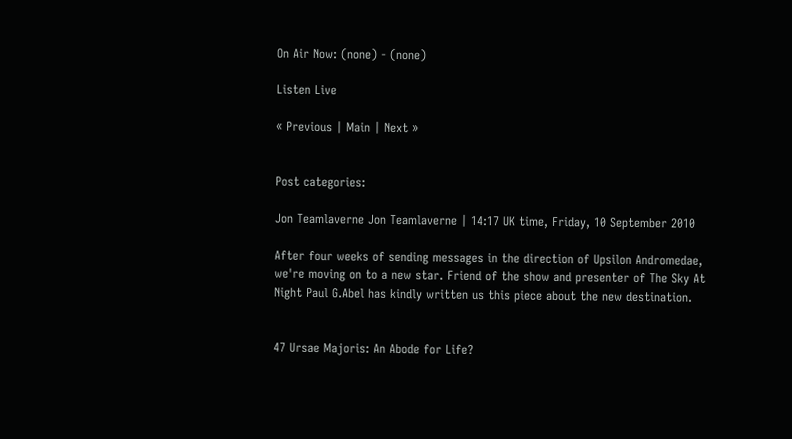On Air Now: (none) - (none)

Listen Live

« Previous | Main | Next »


Post categories:

Jon Teamlaverne Jon Teamlaverne | 14:17 UK time, Friday, 10 September 2010

After four weeks of sending messages in the direction of Upsilon Andromedae, we're moving on to a new star. Friend of the show and presenter of The Sky At Night Paul G.Abel has kindly written us this piece about the new destination.


47 Ursae Majoris: An Abode for Life?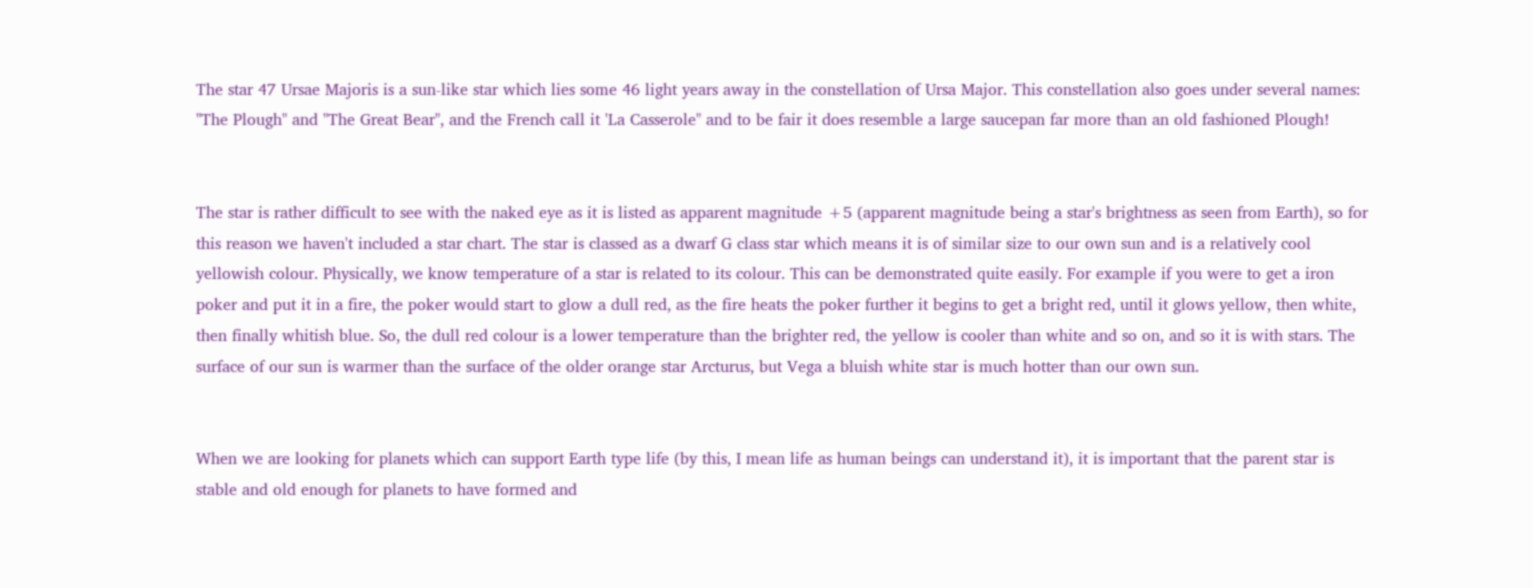The star 47 Ursae Majoris is a sun-like star which lies some 46 light years away in the constellation of Ursa Major. This constellation also goes under several names: "The Plough" and "The Great Bear", and the French call it 'La Casserole" and to be fair it does resemble a large saucepan far more than an old fashioned Plough!


The star is rather difficult to see with the naked eye as it is listed as apparent magnitude +5 (apparent magnitude being a star's brightness as seen from Earth), so for this reason we haven't included a star chart. The star is classed as a dwarf G class star which means it is of similar size to our own sun and is a relatively cool yellowish colour. Physically, we know temperature of a star is related to its colour. This can be demonstrated quite easily. For example if you were to get a iron poker and put it in a fire, the poker would start to glow a dull red, as the fire heats the poker further it begins to get a bright red, until it glows yellow, then white, then finally whitish blue. So, the dull red colour is a lower temperature than the brighter red, the yellow is cooler than white and so on, and so it is with stars. The surface of our sun is warmer than the surface of the older orange star Arcturus, but Vega a bluish white star is much hotter than our own sun.


When we are looking for planets which can support Earth type life (by this, I mean life as human beings can understand it), it is important that the parent star is stable and old enough for planets to have formed and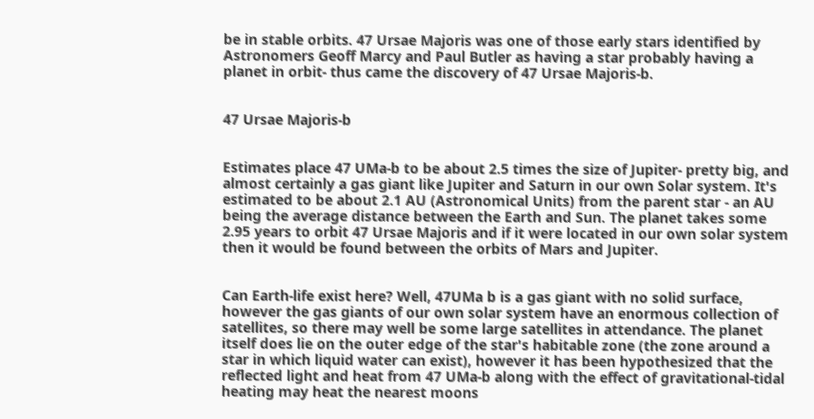be in stable orbits. 47 Ursae Majoris was one of those early stars identified by Astronomers Geoff Marcy and Paul Butler as having a star probably having a planet in orbit- thus came the discovery of 47 Ursae Majoris-b.


47 Ursae Majoris-b


Estimates place 47 UMa-b to be about 2.5 times the size of Jupiter- pretty big, and almost certainly a gas giant like Jupiter and Saturn in our own Solar system. It's estimated to be about 2.1 AU (Astronomical Units) from the parent star - an AU being the average distance between the Earth and Sun. The planet takes some 2.95 years to orbit 47 Ursae Majoris and if it were located in our own solar system then it would be found between the orbits of Mars and Jupiter.


Can Earth-life exist here? Well, 47UMa b is a gas giant with no solid surface, however the gas giants of our own solar system have an enormous collection of satellites, so there may well be some large satellites in attendance. The planet itself does lie on the outer edge of the star's habitable zone (the zone around a star in which liquid water can exist), however it has been hypothesized that the reflected light and heat from 47 UMa-b along with the effect of gravitational-tidal heating may heat the nearest moons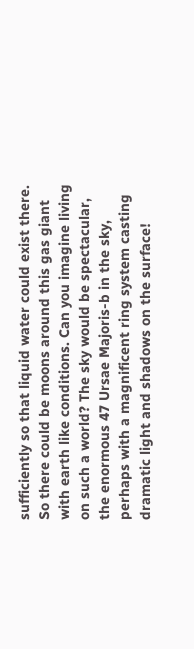sufficiently so that liquid water could exist there. So there could be moons around this gas giant with earth like conditions. Can you imagine living on such a world? The sky would be spectacular, the enormous 47 Ursae Majoris-b in the sky, perhaps with a magnificent ring system casting dramatic light and shadows on the surface!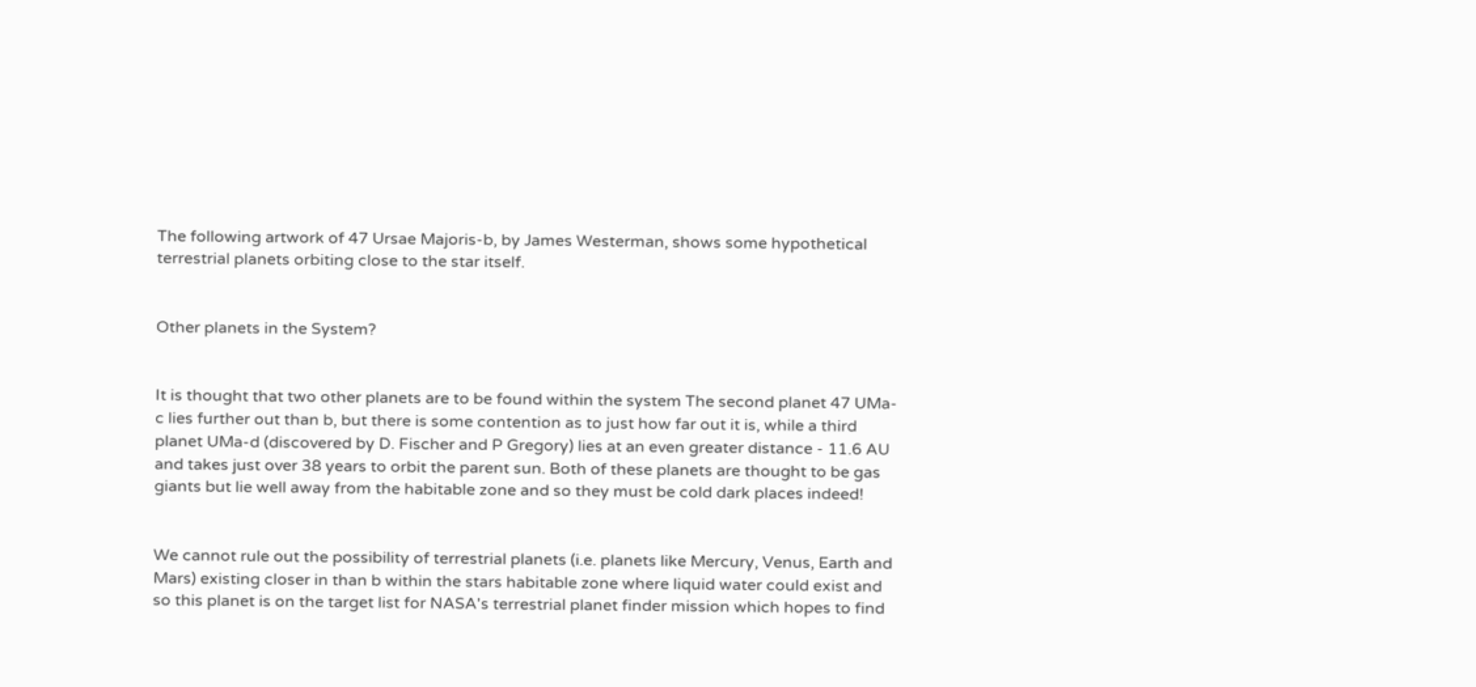The following artwork of 47 Ursae Majoris-b, by James Westerman, shows some hypothetical terrestrial planets orbiting close to the star itself.


Other planets in the System?


It is thought that two other planets are to be found within the system The second planet 47 UMa-c lies further out than b, but there is some contention as to just how far out it is, while a third planet UMa-d (discovered by D. Fischer and P Gregory) lies at an even greater distance - 11.6 AU and takes just over 38 years to orbit the parent sun. Both of these planets are thought to be gas giants but lie well away from the habitable zone and so they must be cold dark places indeed!


We cannot rule out the possibility of terrestrial planets (i.e. planets like Mercury, Venus, Earth and Mars) existing closer in than b within the stars habitable zone where liquid water could exist and so this planet is on the target list for NASA's terrestrial planet finder mission which hopes to find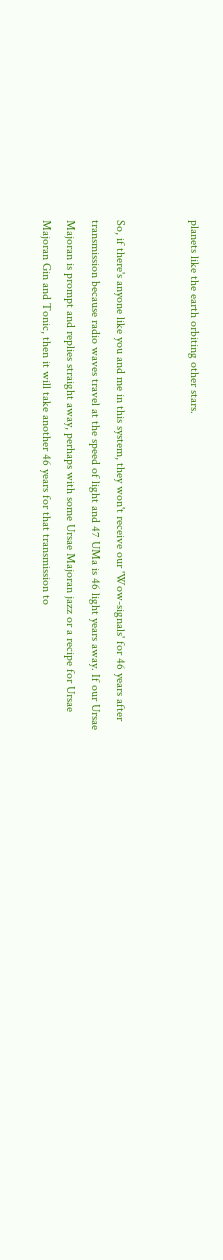planets like the earth orbiting other stars.


So, if there's anyone like you and me in this system, they won't receive our 'Wow-signals' for 46 years after transmission because radio waves travel at the speed of light and 47 UMa is 46 light years away. If our Ursae Majoran is prompt and replies straight away, perhaps with some Ursae Majoran jazz or a recipe for Ursae Majoran Gin and Tonic, then it will take another 46 years for that transmission to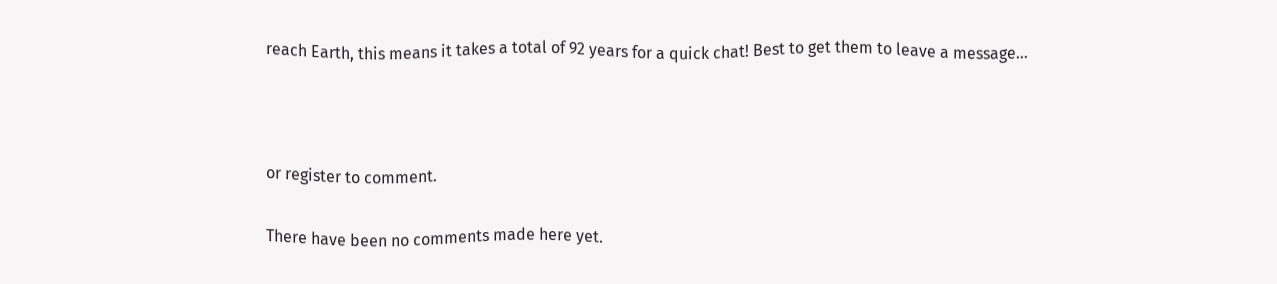reach Earth, this means it takes a total of 92 years for a quick chat! Best to get them to leave a message...



or register to comment.

There have been no comments made here yet.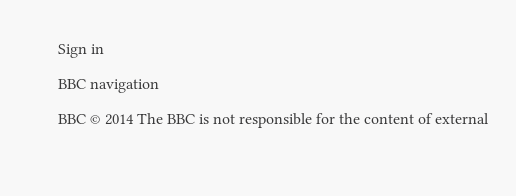Sign in

BBC navigation

BBC © 2014 The BBC is not responsible for the content of external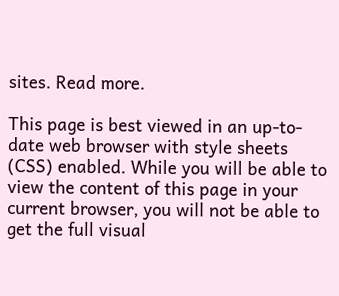sites. Read more.

This page is best viewed in an up-to-date web browser with style sheets (CSS) enabled. While you will be able to view the content of this page in your current browser, you will not be able to get the full visual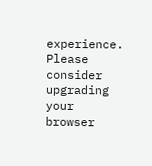experience. Please consider upgrading your browser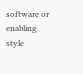software or enabling style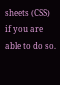sheets (CSS) if you are able to do so.